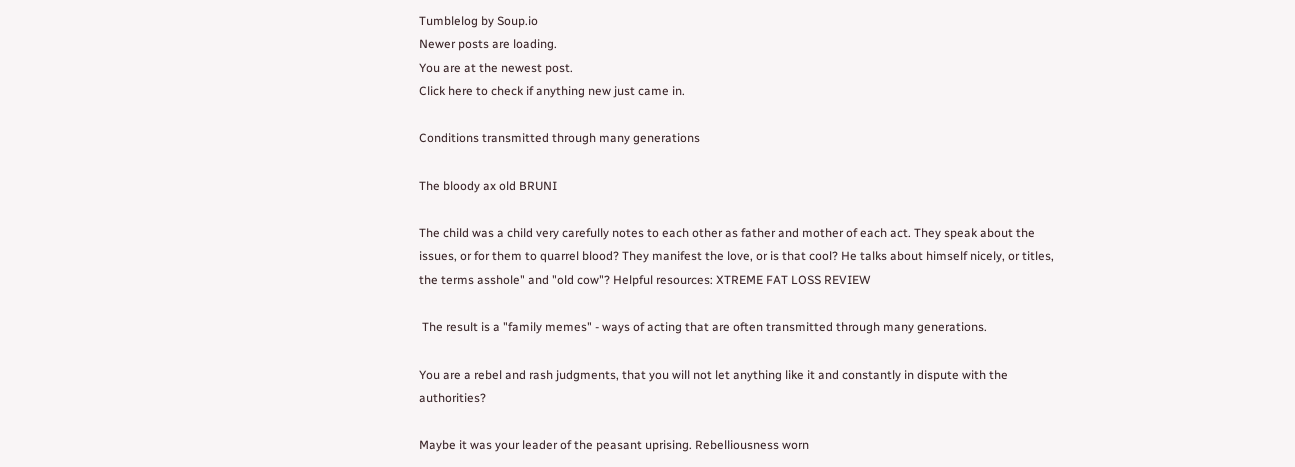Tumblelog by Soup.io
Newer posts are loading.
You are at the newest post.
Click here to check if anything new just came in.

Conditions transmitted through many generations

The bloody ax old BRUNI

The child was a child very carefully notes to each other as father and mother of each act. They speak about the issues, or for them to quarrel blood? They manifest the love, or is that cool? He talks about himself nicely, or titles, the terms asshole" and "old cow"? Helpful resources: XTREME FAT LOSS REVIEW

 The result is a "family memes" - ways of acting that are often transmitted through many generations.

You are a rebel and rash judgments, that you will not let anything like it and constantly in dispute with the authorities?

Maybe it was your leader of the peasant uprising. Rebelliousness worn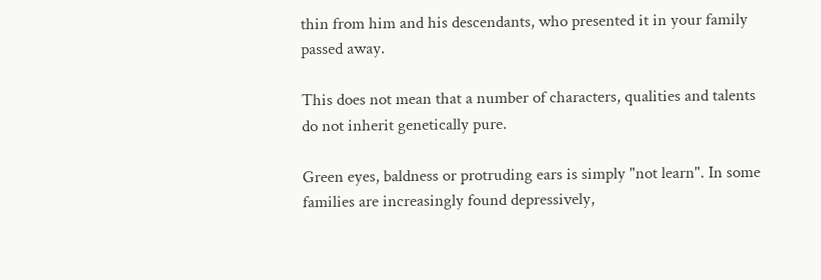thin from him and his descendants, who presented it in your family passed away.

This does not mean that a number of characters, qualities and talents do not inherit genetically pure.

Green eyes, baldness or protruding ears is simply "not learn". In some families are increasingly found depressively,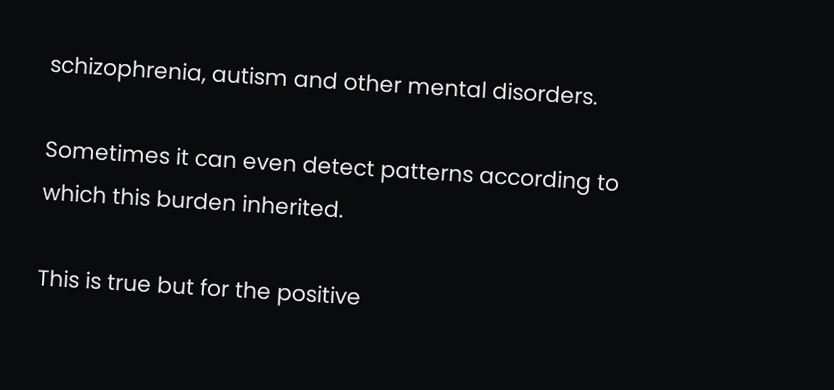schizophrenia, autism and other mental disorders.

Sometimes it can even detect patterns according to which this burden inherited.

This is true but for the positive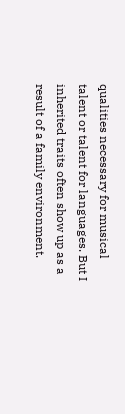qualities necessary for musical talent or talent for languages. But I inherited traits often show up as a result of a family environment.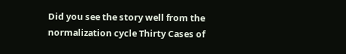Did you see the story well from the normalization cycle Thirty Cases of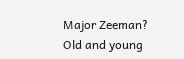Major Zeeman? Old and young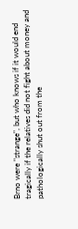Brno were "strange", but who knows if it would end tragically if the relatives did not fight about money and pathologically shut out from the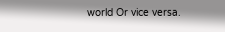world Or vice versa.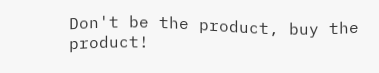Don't be the product, buy the product!